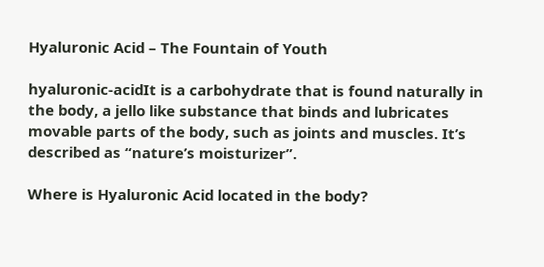Hyaluronic Acid – The Fountain of Youth

hyaluronic-acidIt is a carbohydrate that is found naturally in the body, a jello like substance that binds and lubricates movable parts of the body, such as joints and muscles. It’s described as “nature’s moisturizer”.

Where is Hyaluronic Acid located in the body?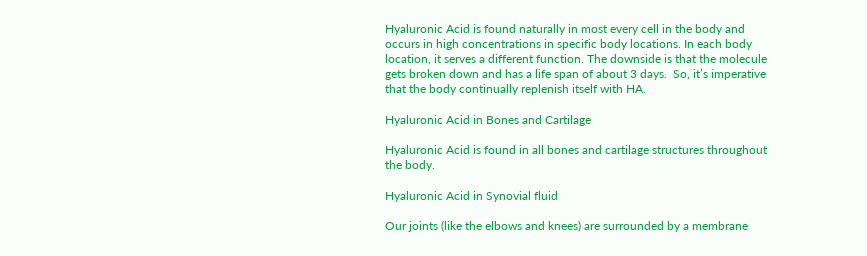Hyaluronic Acid is found naturally in most every cell in the body and occurs in high concentrations in specific body locations. In each body location, it serves a different function. The downside is that the molecule gets broken down and has a life span of about 3 days.  So, it’s imperative that the body continually replenish itself with HA.

Hyaluronic Acid in Bones and Cartilage

Hyaluronic Acid is found in all bones and cartilage structures throughout the body.

Hyaluronic Acid in Synovial fluid

Our joints (like the elbows and knees) are surrounded by a membrane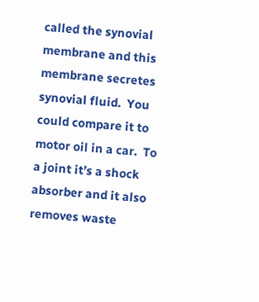called the synovial membrane and this membrane secretes synovial fluid.  You could compare it to motor oil in a car.  To a joint it’s a shock absorber and it also removes waste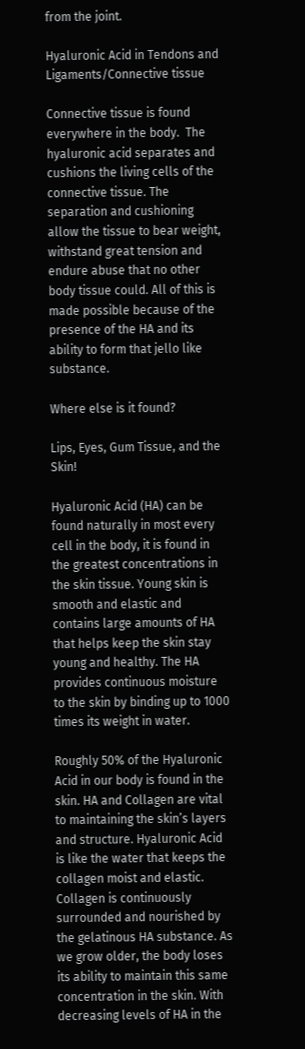from the joint.

Hyaluronic Acid in Tendons and Ligaments/Connective tissue

Connective tissue is found everywhere in the body.  The hyaluronic acid separates and cushions the living cells of the connective tissue. The separation and cushioning allow the tissue to bear weight, withstand great tension and endure abuse that no other body tissue could. All of this is made possible because of the presence of the HA and its ability to form that jello like substance.

Where else is it found?

Lips, Eyes, Gum Tissue, and the Skin!

Hyaluronic Acid (HA) can be found naturally in most every cell in the body, it is found in the greatest concentrations in the skin tissue. Young skin is smooth and elastic and contains large amounts of HA that helps keep the skin stay young and healthy. The HA provides continuous moisture to the skin by binding up to 1000 times its weight in water.

Roughly 50% of the Hyaluronic Acid in our body is found in the skin. HA and Collagen are vital to maintaining the skin’s layers and structure. Hyaluronic Acid is like the water that keeps the collagen moist and elastic. Collagen is continuously surrounded and nourished by the gelatinous HA substance. As we grow older, the body loses its ability to maintain this same concentration in the skin. With decreasing levels of HA in the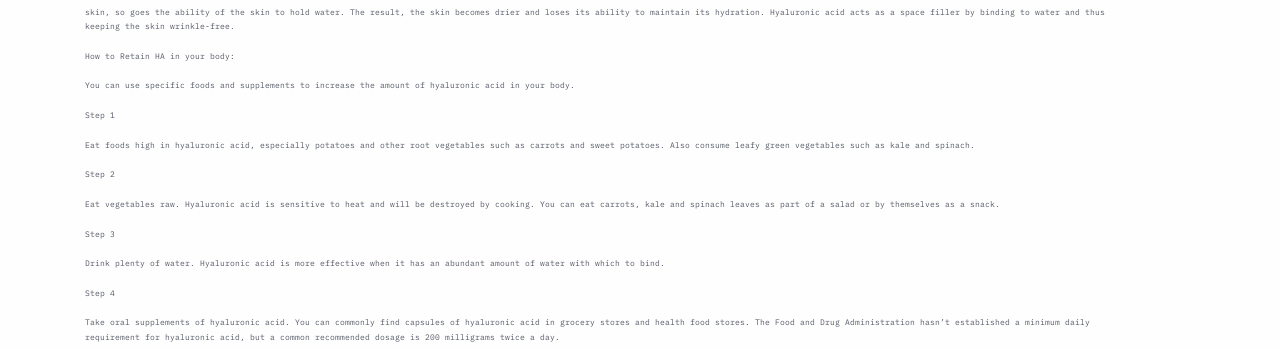skin, so goes the ability of the skin to hold water. The result, the skin becomes drier and loses its ability to maintain its hydration. Hyaluronic acid acts as a space filler by binding to water and thus keeping the skin wrinkle-free.

How to Retain HA in your body:

You can use specific foods and supplements to increase the amount of hyaluronic acid in your body.

Step 1

Eat foods high in hyaluronic acid, especially potatoes and other root vegetables such as carrots and sweet potatoes. Also consume leafy green vegetables such as kale and spinach.

Step 2

Eat vegetables raw. Hyaluronic acid is sensitive to heat and will be destroyed by cooking. You can eat carrots, kale and spinach leaves as part of a salad or by themselves as a snack.

Step 3

Drink plenty of water. Hyaluronic acid is more effective when it has an abundant amount of water with which to bind.

Step 4

Take oral supplements of hyaluronic acid. You can commonly find capsules of hyaluronic acid in grocery stores and health food stores. The Food and Drug Administration hasn’t established a minimum daily requirement for hyaluronic acid, but a common recommended dosage is 200 milligrams twice a day.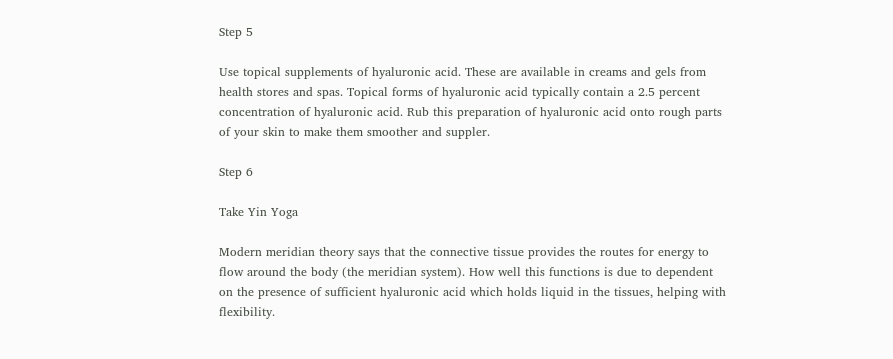Step 5

Use topical supplements of hyaluronic acid. These are available in creams and gels from health stores and spas. Topical forms of hyaluronic acid typically contain a 2.5 percent concentration of hyaluronic acid. Rub this preparation of hyaluronic acid onto rough parts of your skin to make them smoother and suppler.

Step 6

Take Yin Yoga

Modern meridian theory says that the connective tissue provides the routes for energy to flow around the body (the meridian system). How well this functions is due to dependent on the presence of sufficient hyaluronic acid which holds liquid in the tissues, helping with flexibility.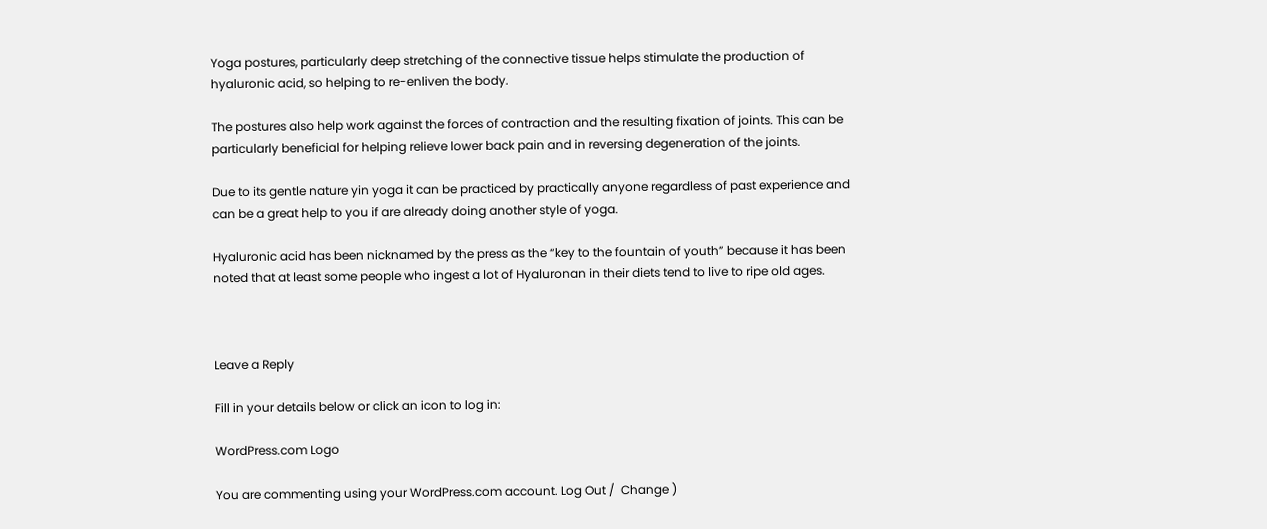Yoga postures, particularly deep stretching of the connective tissue helps stimulate the production of hyaluronic acid, so helping to re-enliven the body.

The postures also help work against the forces of contraction and the resulting fixation of joints. This can be particularly beneficial for helping relieve lower back pain and in reversing degeneration of the joints.

Due to its gentle nature yin yoga it can be practiced by practically anyone regardless of past experience and can be a great help to you if are already doing another style of yoga.

Hyaluronic acid has been nicknamed by the press as the “key to the fountain of youth” because it has been noted that at least some people who ingest a lot of Hyaluronan in their diets tend to live to ripe old ages.



Leave a Reply

Fill in your details below or click an icon to log in:

WordPress.com Logo

You are commenting using your WordPress.com account. Log Out /  Change )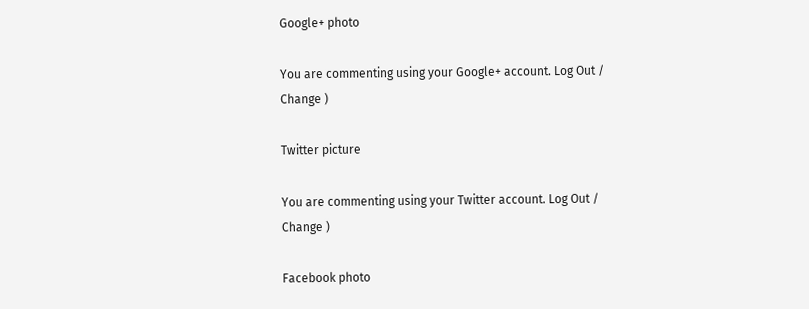Google+ photo

You are commenting using your Google+ account. Log Out /  Change )

Twitter picture

You are commenting using your Twitter account. Log Out /  Change )

Facebook photo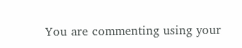You are commenting using your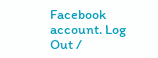Facebook account. Log Out /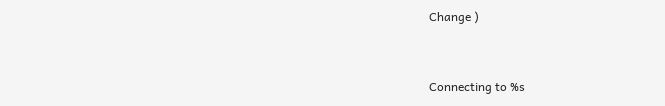Change )


Connecting to %s